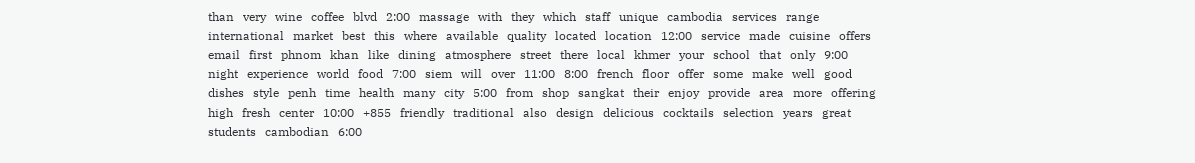than   very   wine   coffee   blvd   2:00   massage   with   they   which   staff   unique   cambodia   services   range   international   market   best   this   where   available   quality   located   location   12:00   service   made   cuisine   offers   email   first   phnom   khan   like   dining   atmosphere   street   there   local   khmer   your   school   that   only   9:00   night   experience   world   food   7:00   siem   will   over   11:00   8:00   french   floor   offer   some   make   well   good   dishes   style   penh   time   health   many   city   5:00   from   shop   sangkat   their   enjoy   provide   area   more   offering   high   fresh   center   10:00   +855   friendly   traditional   also   design   delicious   cocktails   selection   years   great   students   cambodian   6:00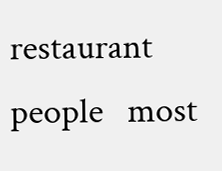restaurant   people   most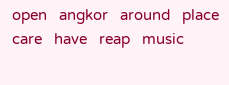open   angkor   around   place   care   have   reap   music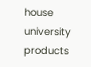house   university   products